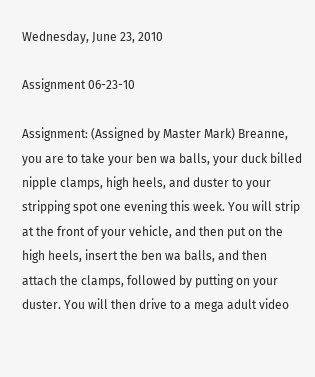Wednesday, June 23, 2010

Assignment 06-23-10

Assignment: (Assigned by Master Mark) Breanne, you are to take your ben wa balls, your duck billed nipple clamps, high heels, and duster to your stripping spot one evening this week. You will strip at the front of your vehicle, and then put on the high heels, insert the ben wa balls, and then attach the clamps, followed by putting on your duster. You will then drive to a mega adult video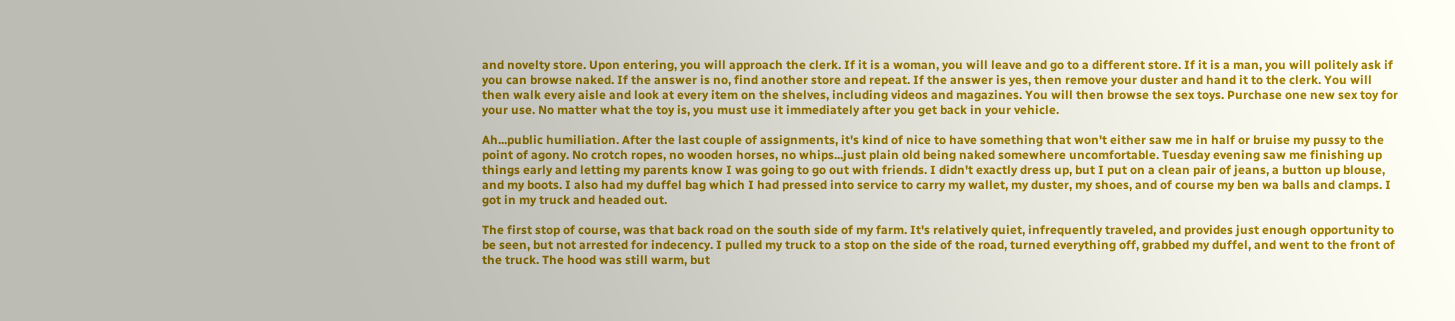and novelty store. Upon entering, you will approach the clerk. If it is a woman, you will leave and go to a different store. If it is a man, you will politely ask if you can browse naked. If the answer is no, find another store and repeat. If the answer is yes, then remove your duster and hand it to the clerk. You will then walk every aisle and look at every item on the shelves, including videos and magazines. You will then browse the sex toys. Purchase one new sex toy for your use. No matter what the toy is, you must use it immediately after you get back in your vehicle.

Ah...public humiliation. After the last couple of assignments, it's kind of nice to have something that won't either saw me in half or bruise my pussy to the point of agony. No crotch ropes, no wooden horses, no whips...just plain old being naked somewhere uncomfortable. Tuesday evening saw me finishing up things early and letting my parents know I was going to go out with friends. I didn't exactly dress up, but I put on a clean pair of jeans, a button up blouse, and my boots. I also had my duffel bag which I had pressed into service to carry my wallet, my duster, my shoes, and of course my ben wa balls and clamps. I got in my truck and headed out.

The first stop of course, was that back road on the south side of my farm. It's relatively quiet, infrequently traveled, and provides just enough opportunity to be seen, but not arrested for indecency. I pulled my truck to a stop on the side of the road, turned everything off, grabbed my duffel, and went to the front of the truck. The hood was still warm, but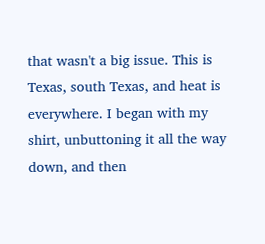that wasn't a big issue. This is Texas, south Texas, and heat is everywhere. I began with my shirt, unbuttoning it all the way down, and then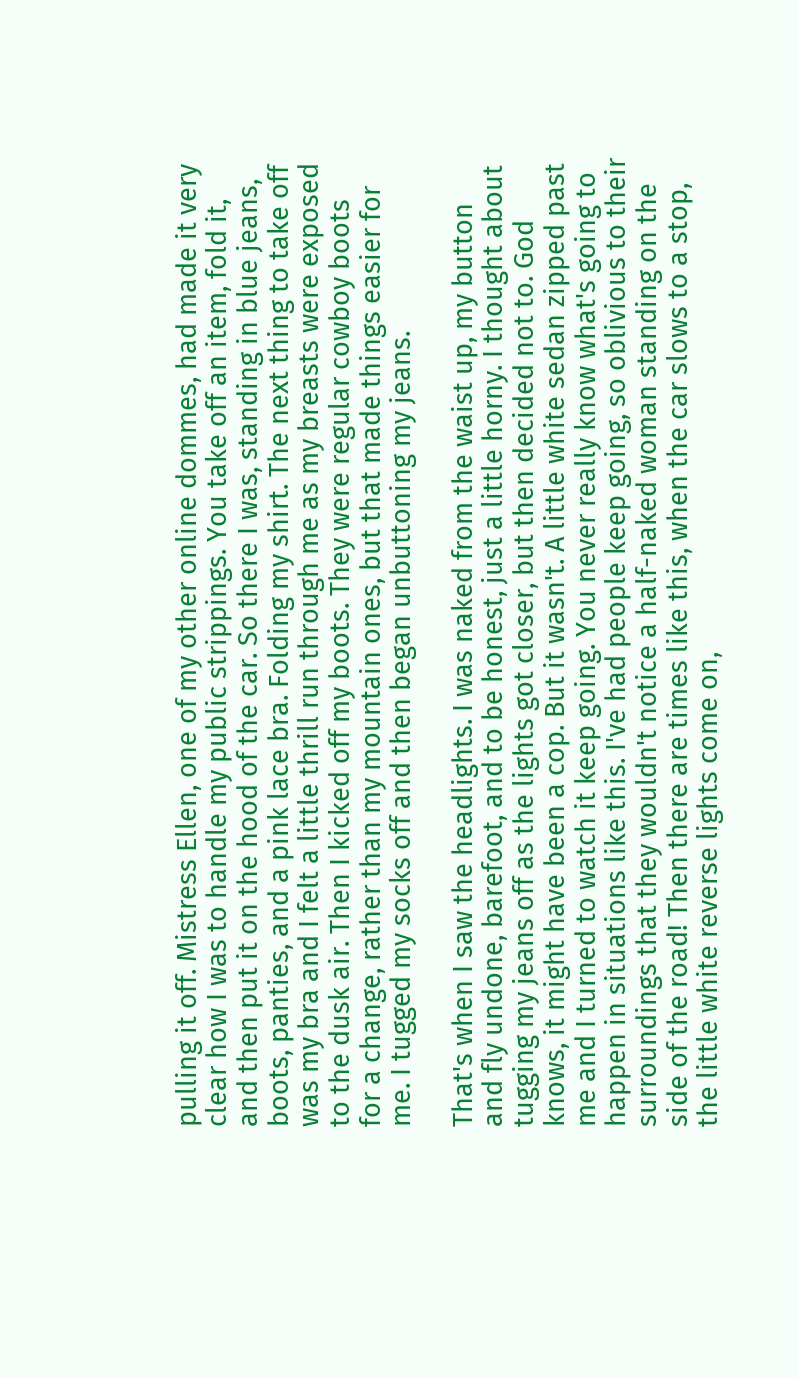pulling it off. Mistress Ellen, one of my other online dommes, had made it very clear how I was to handle my public strippings. You take off an item, fold it, and then put it on the hood of the car. So there I was, standing in blue jeans, boots, panties, and a pink lace bra. Folding my shirt. The next thing to take off was my bra and I felt a little thrill run through me as my breasts were exposed to the dusk air. Then I kicked off my boots. They were regular cowboy boots for a change, rather than my mountain ones, but that made things easier for me. I tugged my socks off and then began unbuttoning my jeans.

That's when I saw the headlights. I was naked from the waist up, my button and fly undone, barefoot, and to be honest, just a little horny. I thought about tugging my jeans off as the lights got closer, but then decided not to. God knows, it might have been a cop. But it wasn't. A little white sedan zipped past me and I turned to watch it keep going. You never really know what's going to happen in situations like this. I've had people keep going, so oblivious to their surroundings that they wouldn't notice a half-naked woman standing on the side of the road! Then there are times like this, when the car slows to a stop, the little white reverse lights come on,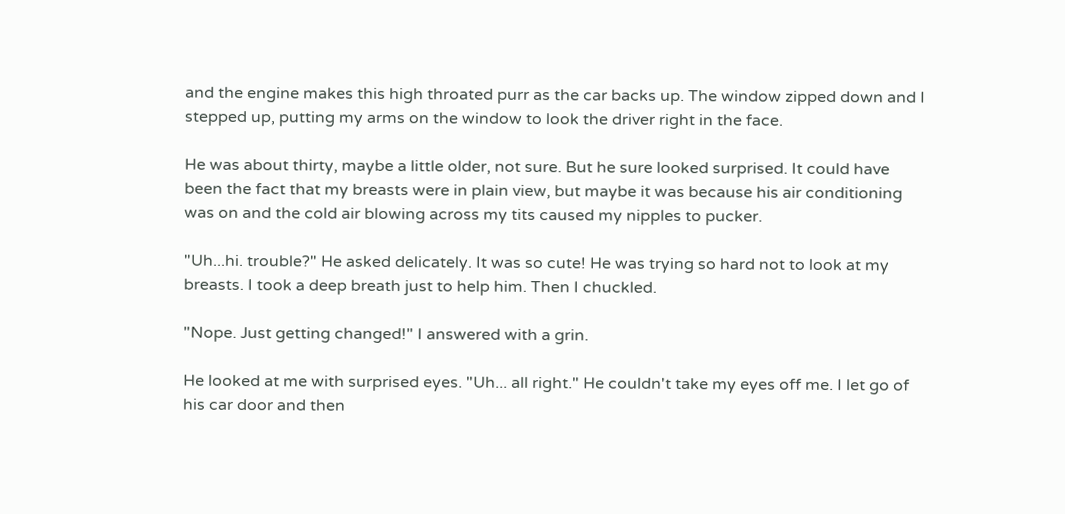and the engine makes this high throated purr as the car backs up. The window zipped down and I stepped up, putting my arms on the window to look the driver right in the face.

He was about thirty, maybe a little older, not sure. But he sure looked surprised. It could have been the fact that my breasts were in plain view, but maybe it was because his air conditioning was on and the cold air blowing across my tits caused my nipples to pucker.

"Uh...hi. trouble?" He asked delicately. It was so cute! He was trying so hard not to look at my breasts. I took a deep breath just to help him. Then I chuckled.

"Nope. Just getting changed!" I answered with a grin.

He looked at me with surprised eyes. "Uh... all right." He couldn't take my eyes off me. I let go of his car door and then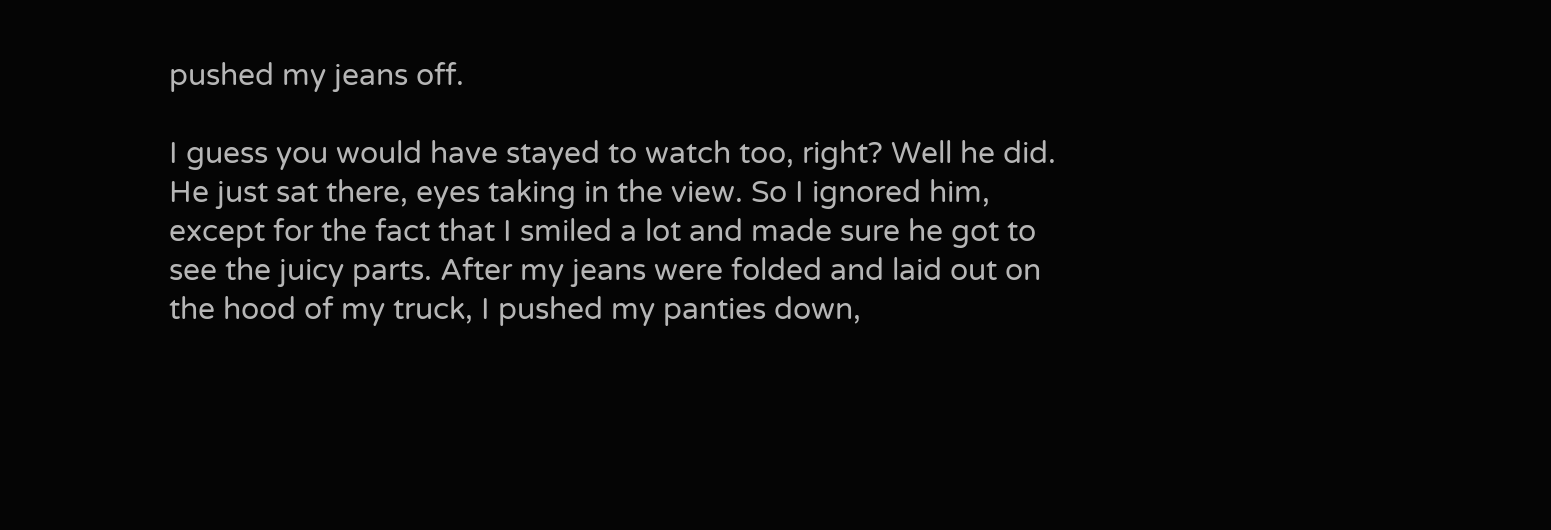pushed my jeans off.

I guess you would have stayed to watch too, right? Well he did. He just sat there, eyes taking in the view. So I ignored him, except for the fact that I smiled a lot and made sure he got to see the juicy parts. After my jeans were folded and laid out on the hood of my truck, I pushed my panties down,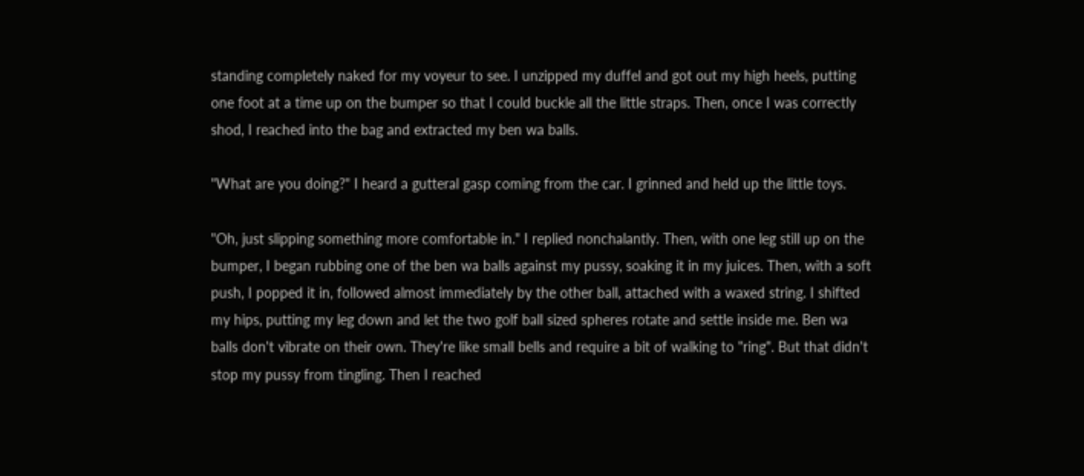standing completely naked for my voyeur to see. I unzipped my duffel and got out my high heels, putting one foot at a time up on the bumper so that I could buckle all the little straps. Then, once I was correctly shod, I reached into the bag and extracted my ben wa balls.

"What are you doing?" I heard a gutteral gasp coming from the car. I grinned and held up the little toys.

"Oh, just slipping something more comfortable in." I replied nonchalantly. Then, with one leg still up on the bumper, I began rubbing one of the ben wa balls against my pussy, soaking it in my juices. Then, with a soft push, I popped it in, followed almost immediately by the other ball, attached with a waxed string. I shifted my hips, putting my leg down and let the two golf ball sized spheres rotate and settle inside me. Ben wa balls don't vibrate on their own. They're like small bells and require a bit of walking to "ring". But that didn't stop my pussy from tingling. Then I reached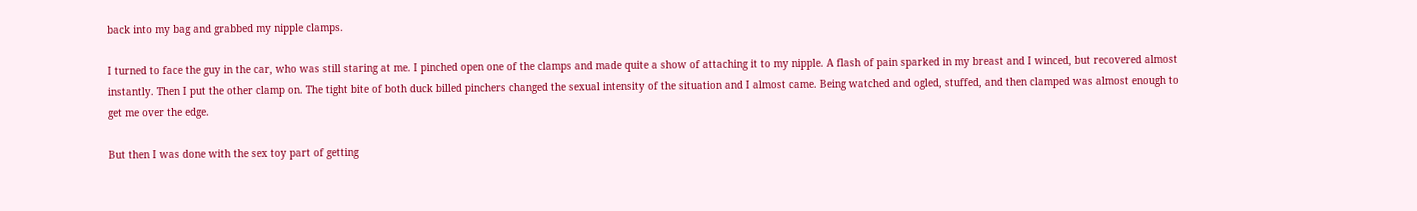back into my bag and grabbed my nipple clamps.

I turned to face the guy in the car, who was still staring at me. I pinched open one of the clamps and made quite a show of attaching it to my nipple. A flash of pain sparked in my breast and I winced, but recovered almost instantly. Then I put the other clamp on. The tight bite of both duck billed pinchers changed the sexual intensity of the situation and I almost came. Being watched and ogled, stuffed, and then clamped was almost enough to get me over the edge.

But then I was done with the sex toy part of getting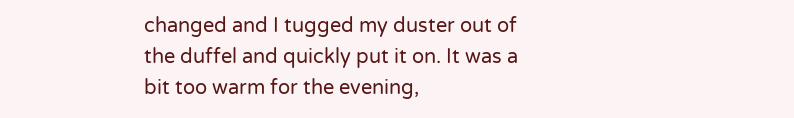changed and I tugged my duster out of the duffel and quickly put it on. It was a bit too warm for the evening,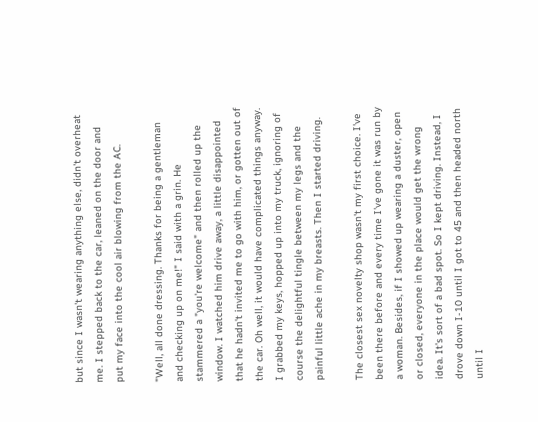but since I wasn't wearing anything else, didn't overheat me. I stepped back to the car, leaned on the door and put my face into the cool air blowing from the AC.

"Well, all done dressing. Thanks for being a gentleman and checking up on me!" I said with a grin. He stammered a "you're welcome" and then rolled up the window. I watched him drive away, a little disappointed that he hadn't invited me to go with him, or gotten out of the car. Oh well, it would have complicated things anyway. I grabbed my keys, hopped up into my truck, ignoring of course the delightful tingle between my legs and the painful little ache in my breasts. Then I started driving.

The closest sex novelty shop wasn't my first choice. I've been there before and every time I've gone it was run by a woman. Besides, if I showed up wearing a duster, open or closed, everyone in the place would get the wrong idea. It's sort of a bad spot. So I kept driving. Instead, I drove down I-10 until I got to 45 and then headed north until I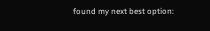found my next best option: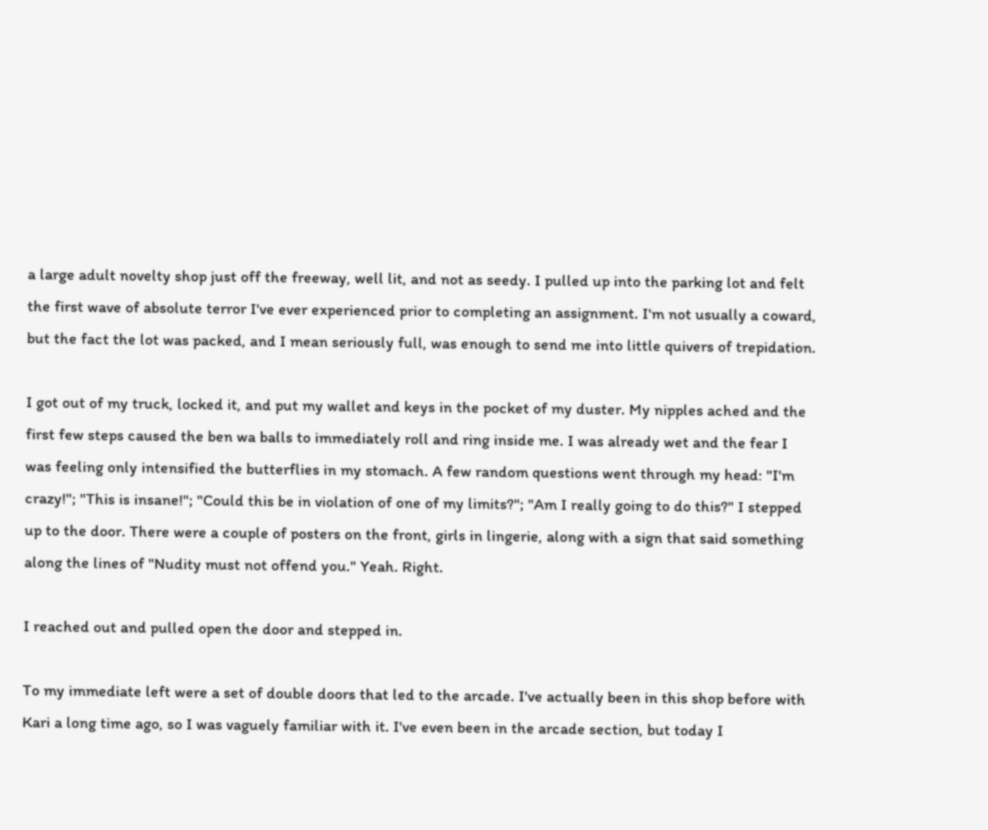a large adult novelty shop just off the freeway, well lit, and not as seedy. I pulled up into the parking lot and felt the first wave of absolute terror I've ever experienced prior to completing an assignment. I'm not usually a coward, but the fact the lot was packed, and I mean seriously full, was enough to send me into little quivers of trepidation.

I got out of my truck, locked it, and put my wallet and keys in the pocket of my duster. My nipples ached and the first few steps caused the ben wa balls to immediately roll and ring inside me. I was already wet and the fear I was feeling only intensified the butterflies in my stomach. A few random questions went through my head: "I'm crazy!"; "This is insane!"; "Could this be in violation of one of my limits?"; "Am I really going to do this?" I stepped up to the door. There were a couple of posters on the front, girls in lingerie, along with a sign that said something along the lines of "Nudity must not offend you." Yeah. Right.

I reached out and pulled open the door and stepped in.

To my immediate left were a set of double doors that led to the arcade. I've actually been in this shop before with Kari a long time ago, so I was vaguely familiar with it. I've even been in the arcade section, but today I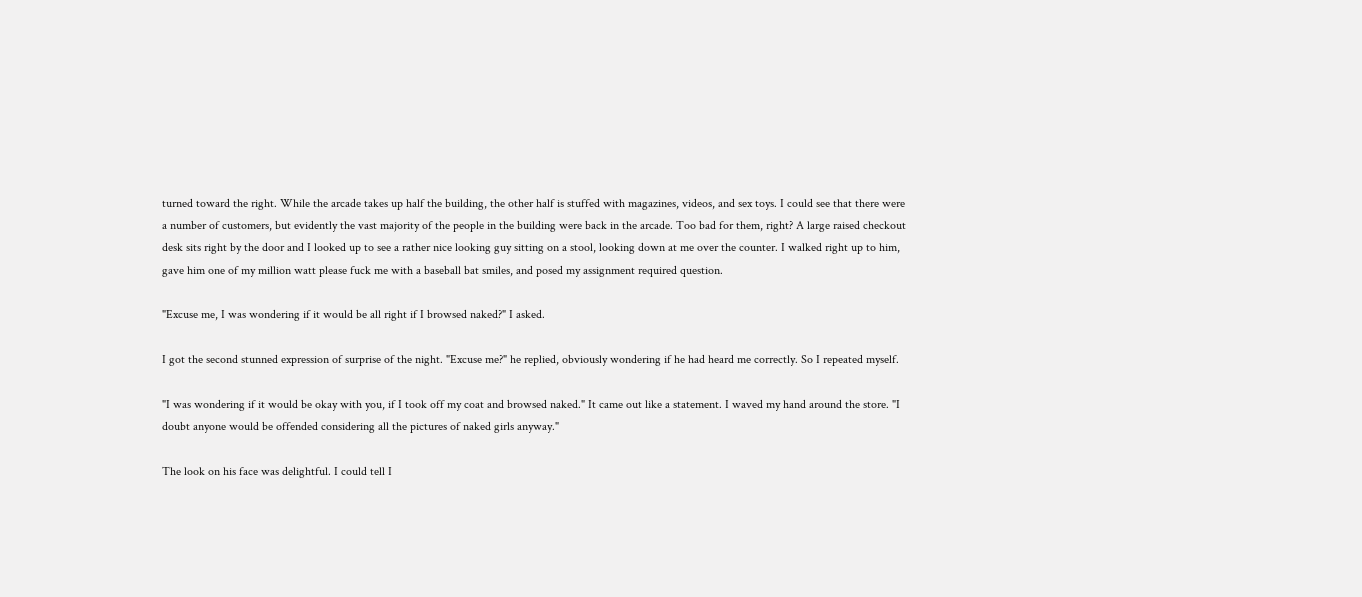turned toward the right. While the arcade takes up half the building, the other half is stuffed with magazines, videos, and sex toys. I could see that there were a number of customers, but evidently the vast majority of the people in the building were back in the arcade. Too bad for them, right? A large raised checkout desk sits right by the door and I looked up to see a rather nice looking guy sitting on a stool, looking down at me over the counter. I walked right up to him, gave him one of my million watt please fuck me with a baseball bat smiles, and posed my assignment required question.

"Excuse me, I was wondering if it would be all right if I browsed naked?" I asked.

I got the second stunned expression of surprise of the night. "Excuse me?" he replied, obviously wondering if he had heard me correctly. So I repeated myself.

"I was wondering if it would be okay with you, if I took off my coat and browsed naked." It came out like a statement. I waved my hand around the store. "I doubt anyone would be offended considering all the pictures of naked girls anyway."

The look on his face was delightful. I could tell I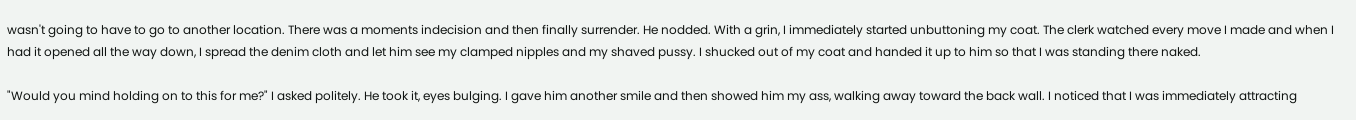wasn't going to have to go to another location. There was a moments indecision and then finally surrender. He nodded. With a grin, I immediately started unbuttoning my coat. The clerk watched every move I made and when I had it opened all the way down, I spread the denim cloth and let him see my clamped nipples and my shaved pussy. I shucked out of my coat and handed it up to him so that I was standing there naked.

"Would you mind holding on to this for me?" I asked politely. He took it, eyes bulging. I gave him another smile and then showed him my ass, walking away toward the back wall. I noticed that I was immediately attracting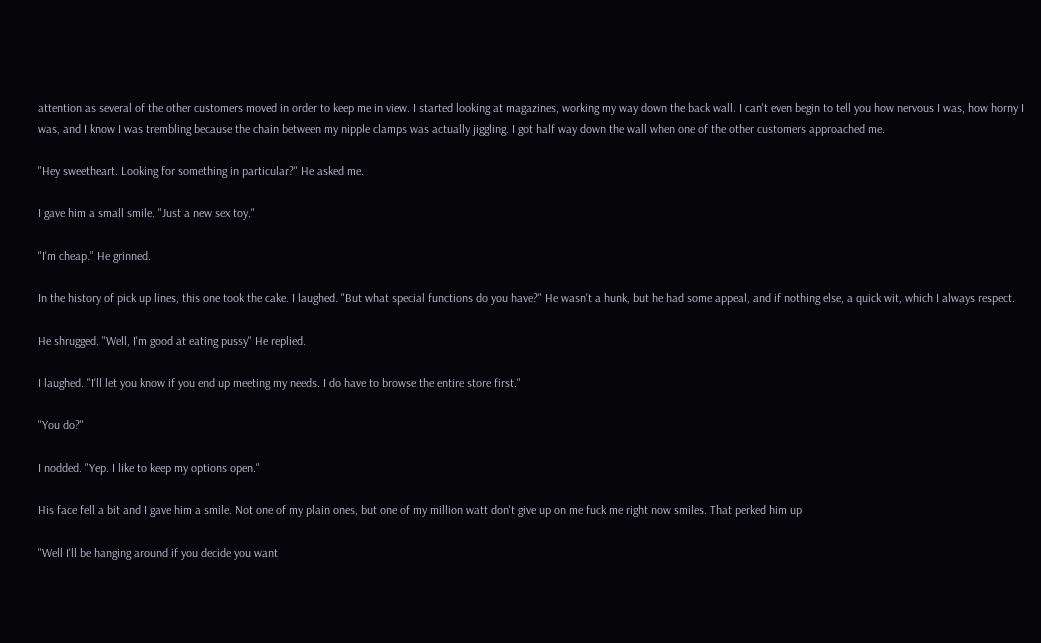attention as several of the other customers moved in order to keep me in view. I started looking at magazines, working my way down the back wall. I can't even begin to tell you how nervous I was, how horny I was, and I know I was trembling because the chain between my nipple clamps was actually jiggling. I got half way down the wall when one of the other customers approached me.

"Hey sweetheart. Looking for something in particular?" He asked me.

I gave him a small smile. "Just a new sex toy."

"I'm cheap." He grinned.

In the history of pick up lines, this one took the cake. I laughed. "But what special functions do you have?" He wasn't a hunk, but he had some appeal, and if nothing else, a quick wit, which I always respect.

He shrugged. "Well, I'm good at eating pussy" He replied.

I laughed. "I'll let you know if you end up meeting my needs. I do have to browse the entire store first."

"You do?"

I nodded. "Yep. I like to keep my options open."

His face fell a bit and I gave him a smile. Not one of my plain ones, but one of my million watt don't give up on me fuck me right now smiles. That perked him up

"Well I'll be hanging around if you decide you want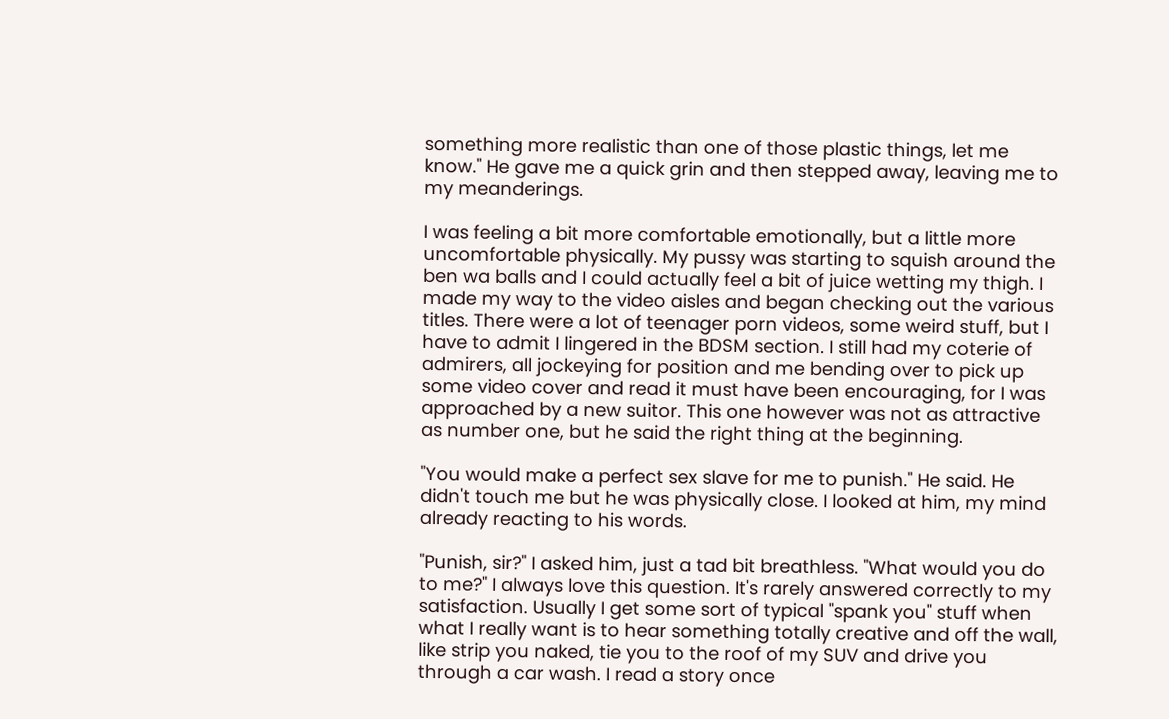something more realistic than one of those plastic things, let me know." He gave me a quick grin and then stepped away, leaving me to my meanderings.

I was feeling a bit more comfortable emotionally, but a little more uncomfortable physically. My pussy was starting to squish around the ben wa balls and I could actually feel a bit of juice wetting my thigh. I made my way to the video aisles and began checking out the various titles. There were a lot of teenager porn videos, some weird stuff, but I have to admit I lingered in the BDSM section. I still had my coterie of admirers, all jockeying for position and me bending over to pick up some video cover and read it must have been encouraging, for I was approached by a new suitor. This one however was not as attractive as number one, but he said the right thing at the beginning.

"You would make a perfect sex slave for me to punish." He said. He didn't touch me but he was physically close. I looked at him, my mind already reacting to his words.

"Punish, sir?" I asked him, just a tad bit breathless. "What would you do to me?" I always love this question. It's rarely answered correctly to my satisfaction. Usually I get some sort of typical "spank you" stuff when what I really want is to hear something totally creative and off the wall, like strip you naked, tie you to the roof of my SUV and drive you through a car wash. I read a story once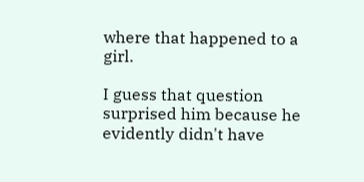where that happened to a girl.

I guess that question surprised him because he evidently didn't have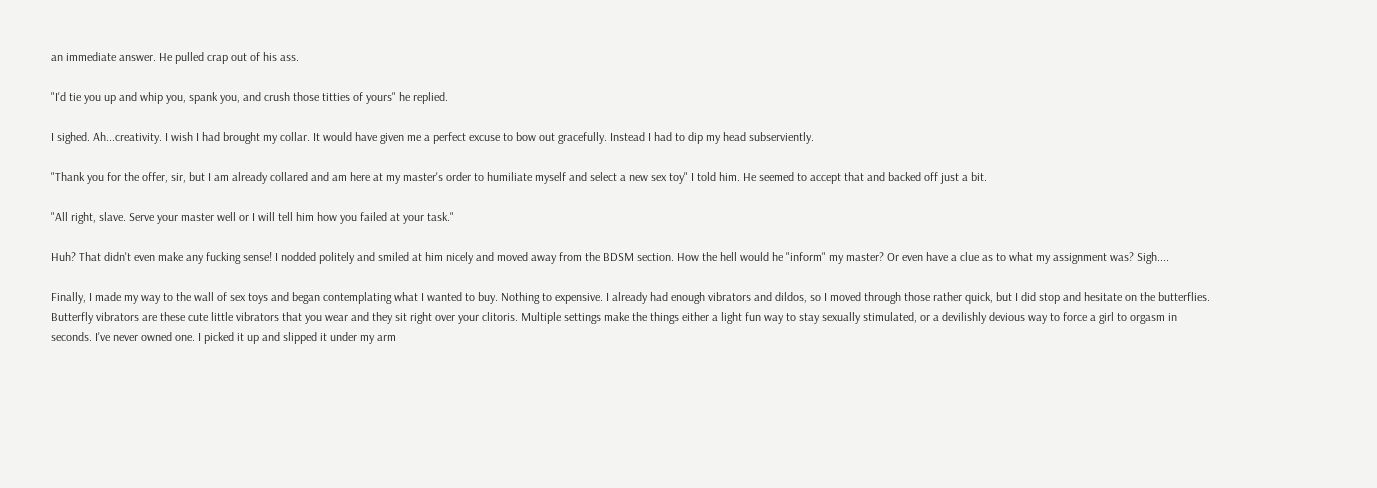an immediate answer. He pulled crap out of his ass.

"I'd tie you up and whip you, spank you, and crush those titties of yours" he replied.

I sighed. Ah...creativity. I wish I had brought my collar. It would have given me a perfect excuse to bow out gracefully. Instead I had to dip my head subserviently.

"Thank you for the offer, sir, but I am already collared and am here at my master's order to humiliate myself and select a new sex toy" I told him. He seemed to accept that and backed off just a bit.

"All right, slave. Serve your master well or I will tell him how you failed at your task."

Huh? That didn't even make any fucking sense! I nodded politely and smiled at him nicely and moved away from the BDSM section. How the hell would he "inform" my master? Or even have a clue as to what my assignment was? Sigh....

Finally, I made my way to the wall of sex toys and began contemplating what I wanted to buy. Nothing to expensive. I already had enough vibrators and dildos, so I moved through those rather quick, but I did stop and hesitate on the butterflies. Butterfly vibrators are these cute little vibrators that you wear and they sit right over your clitoris. Multiple settings make the things either a light fun way to stay sexually stimulated, or a devilishly devious way to force a girl to orgasm in seconds. I've never owned one. I picked it up and slipped it under my arm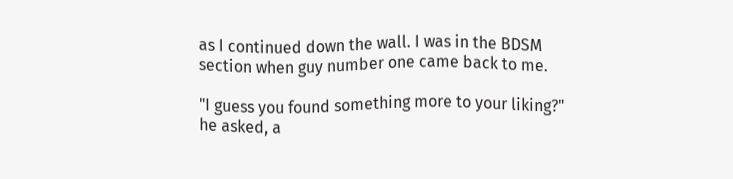as I continued down the wall. I was in the BDSM section when guy number one came back to me.

"I guess you found something more to your liking?" he asked, a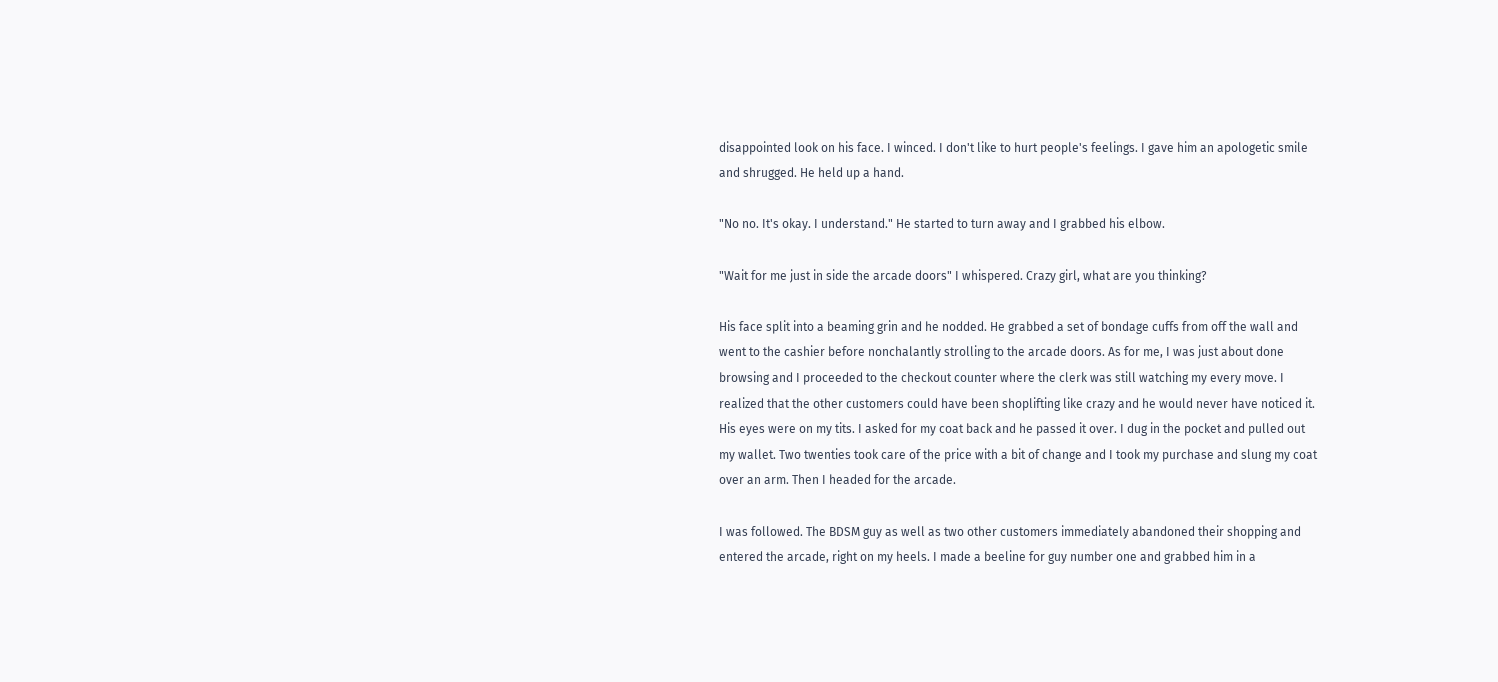disappointed look on his face. I winced. I don't like to hurt people's feelings. I gave him an apologetic smile and shrugged. He held up a hand.

"No no. It's okay. I understand." He started to turn away and I grabbed his elbow.

"Wait for me just in side the arcade doors" I whispered. Crazy girl, what are you thinking?

His face split into a beaming grin and he nodded. He grabbed a set of bondage cuffs from off the wall and went to the cashier before nonchalantly strolling to the arcade doors. As for me, I was just about done browsing and I proceeded to the checkout counter where the clerk was still watching my every move. I realized that the other customers could have been shoplifting like crazy and he would never have noticed it. His eyes were on my tits. I asked for my coat back and he passed it over. I dug in the pocket and pulled out my wallet. Two twenties took care of the price with a bit of change and I took my purchase and slung my coat over an arm. Then I headed for the arcade.

I was followed. The BDSM guy as well as two other customers immediately abandoned their shopping and entered the arcade, right on my heels. I made a beeline for guy number one and grabbed him in a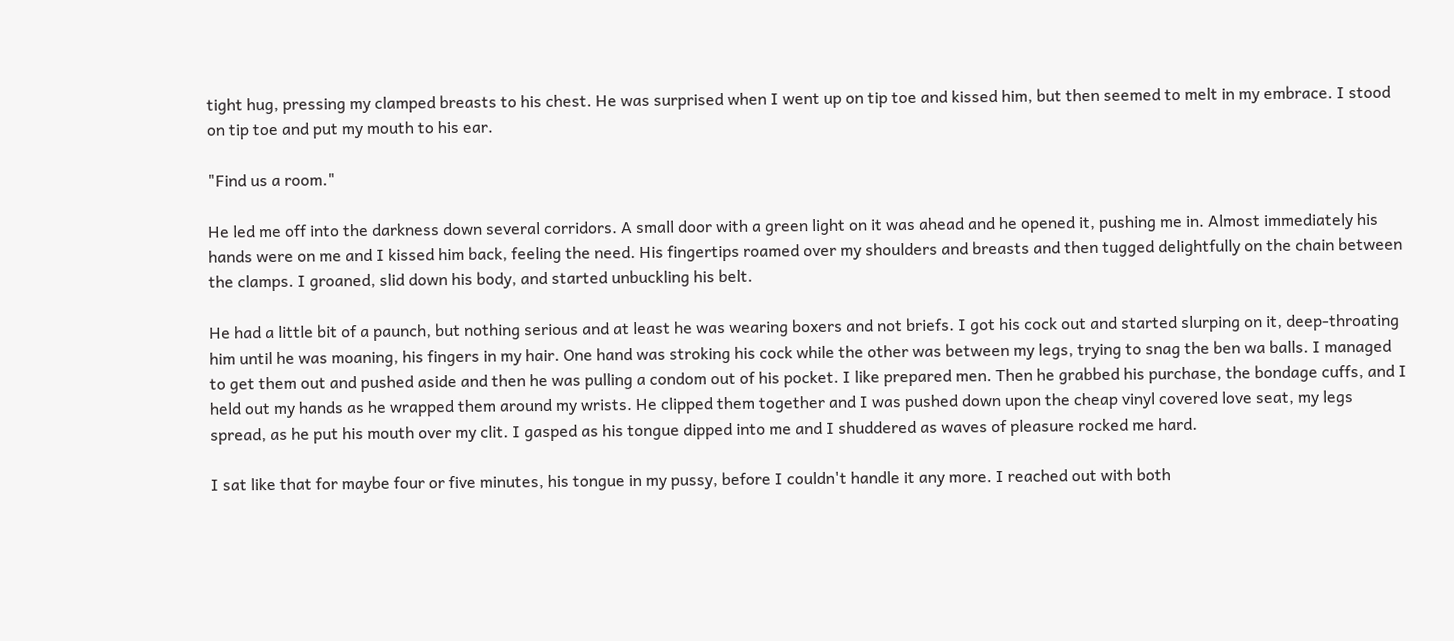tight hug, pressing my clamped breasts to his chest. He was surprised when I went up on tip toe and kissed him, but then seemed to melt in my embrace. I stood on tip toe and put my mouth to his ear.

"Find us a room."

He led me off into the darkness down several corridors. A small door with a green light on it was ahead and he opened it, pushing me in. Almost immediately his hands were on me and I kissed him back, feeling the need. His fingertips roamed over my shoulders and breasts and then tugged delightfully on the chain between the clamps. I groaned, slid down his body, and started unbuckling his belt.

He had a little bit of a paunch, but nothing serious and at least he was wearing boxers and not briefs. I got his cock out and started slurping on it, deep-throating him until he was moaning, his fingers in my hair. One hand was stroking his cock while the other was between my legs, trying to snag the ben wa balls. I managed to get them out and pushed aside and then he was pulling a condom out of his pocket. I like prepared men. Then he grabbed his purchase, the bondage cuffs, and I held out my hands as he wrapped them around my wrists. He clipped them together and I was pushed down upon the cheap vinyl covered love seat, my legs spread, as he put his mouth over my clit. I gasped as his tongue dipped into me and I shuddered as waves of pleasure rocked me hard.

I sat like that for maybe four or five minutes, his tongue in my pussy, before I couldn't handle it any more. I reached out with both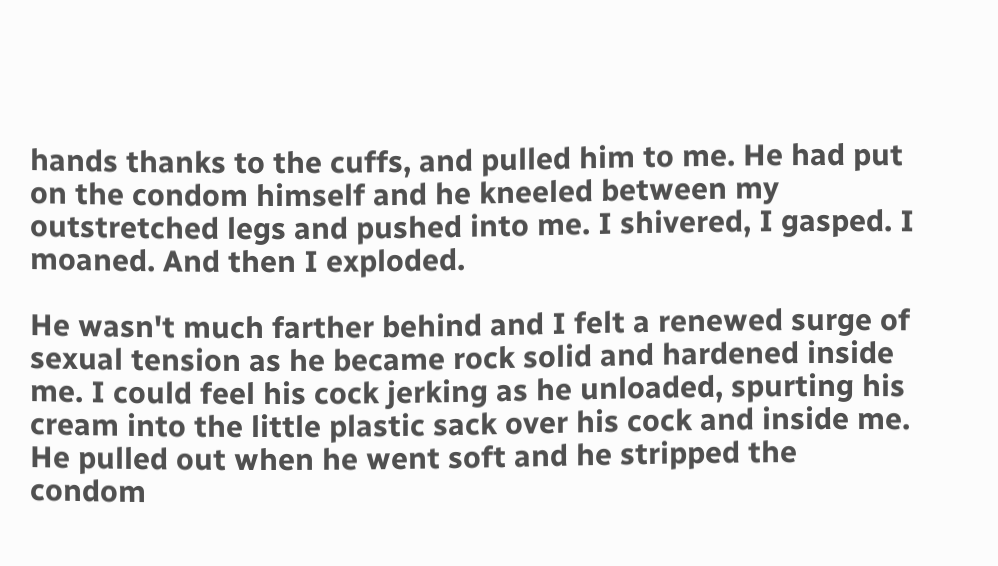hands thanks to the cuffs, and pulled him to me. He had put on the condom himself and he kneeled between my outstretched legs and pushed into me. I shivered, I gasped. I moaned. And then I exploded.

He wasn't much farther behind and I felt a renewed surge of sexual tension as he became rock solid and hardened inside me. I could feel his cock jerking as he unloaded, spurting his cream into the little plastic sack over his cock and inside me. He pulled out when he went soft and he stripped the condom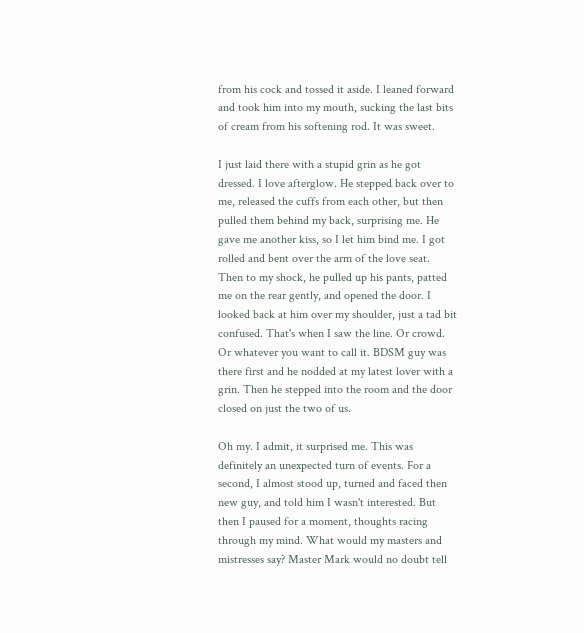from his cock and tossed it aside. I leaned forward and took him into my mouth, sucking the last bits of cream from his softening rod. It was sweet.

I just laid there with a stupid grin as he got dressed. I love afterglow. He stepped back over to me, released the cuffs from each other, but then pulled them behind my back, surprising me. He gave me another kiss, so I let him bind me. I got rolled and bent over the arm of the love seat. Then to my shock, he pulled up his pants, patted me on the rear gently, and opened the door. I looked back at him over my shoulder, just a tad bit confused. That's when I saw the line. Or crowd. Or whatever you want to call it. BDSM guy was there first and he nodded at my latest lover with a grin. Then he stepped into the room and the door closed on just the two of us.

Oh my. I admit, it surprised me. This was definitely an unexpected turn of events. For a second, I almost stood up, turned and faced then new guy, and told him I wasn't interested. But then I paused for a moment, thoughts racing through my mind. What would my masters and mistresses say? Master Mark would no doubt tell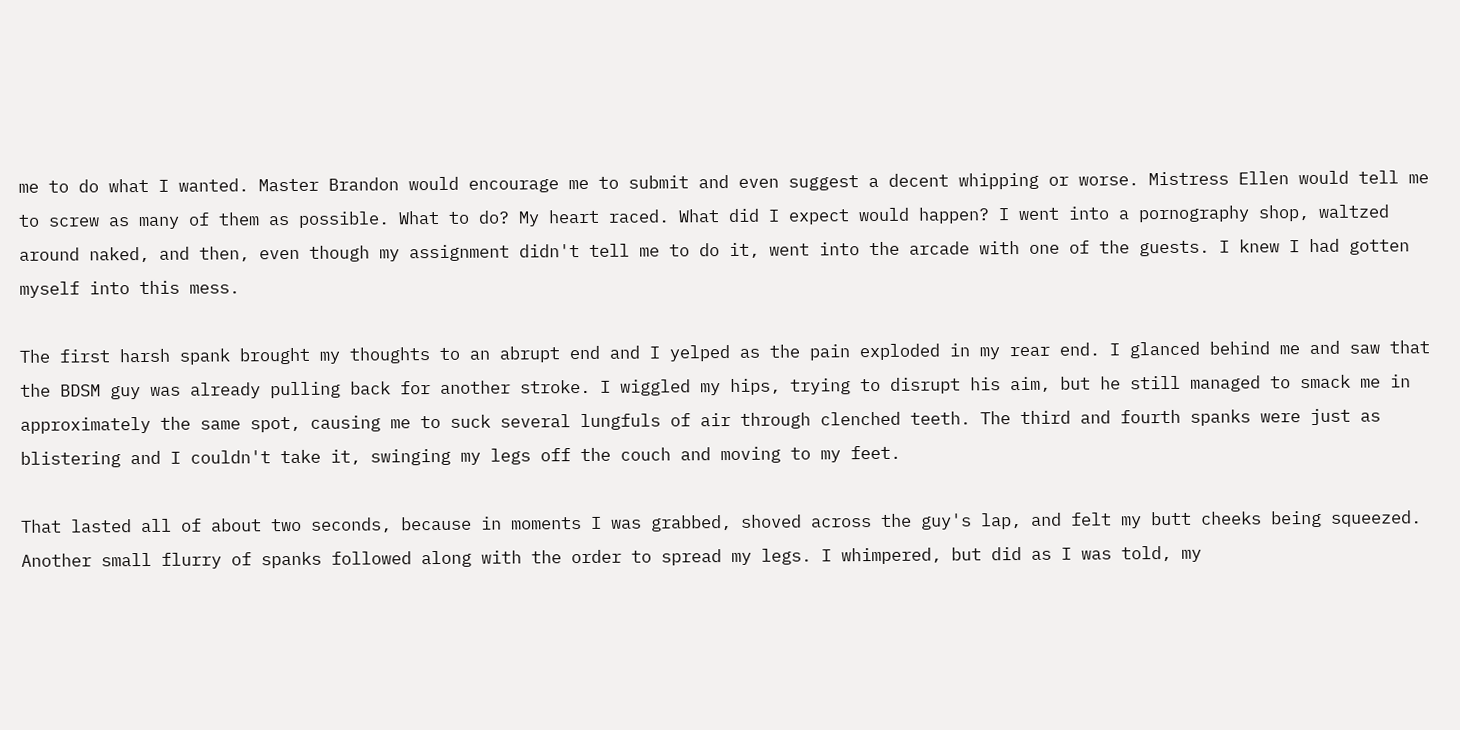me to do what I wanted. Master Brandon would encourage me to submit and even suggest a decent whipping or worse. Mistress Ellen would tell me to screw as many of them as possible. What to do? My heart raced. What did I expect would happen? I went into a pornography shop, waltzed around naked, and then, even though my assignment didn't tell me to do it, went into the arcade with one of the guests. I knew I had gotten myself into this mess.

The first harsh spank brought my thoughts to an abrupt end and I yelped as the pain exploded in my rear end. I glanced behind me and saw that the BDSM guy was already pulling back for another stroke. I wiggled my hips, trying to disrupt his aim, but he still managed to smack me in approximately the same spot, causing me to suck several lungfuls of air through clenched teeth. The third and fourth spanks were just as blistering and I couldn't take it, swinging my legs off the couch and moving to my feet.

That lasted all of about two seconds, because in moments I was grabbed, shoved across the guy's lap, and felt my butt cheeks being squeezed. Another small flurry of spanks followed along with the order to spread my legs. I whimpered, but did as I was told, my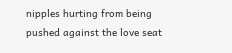nipples hurting from being pushed against the love seat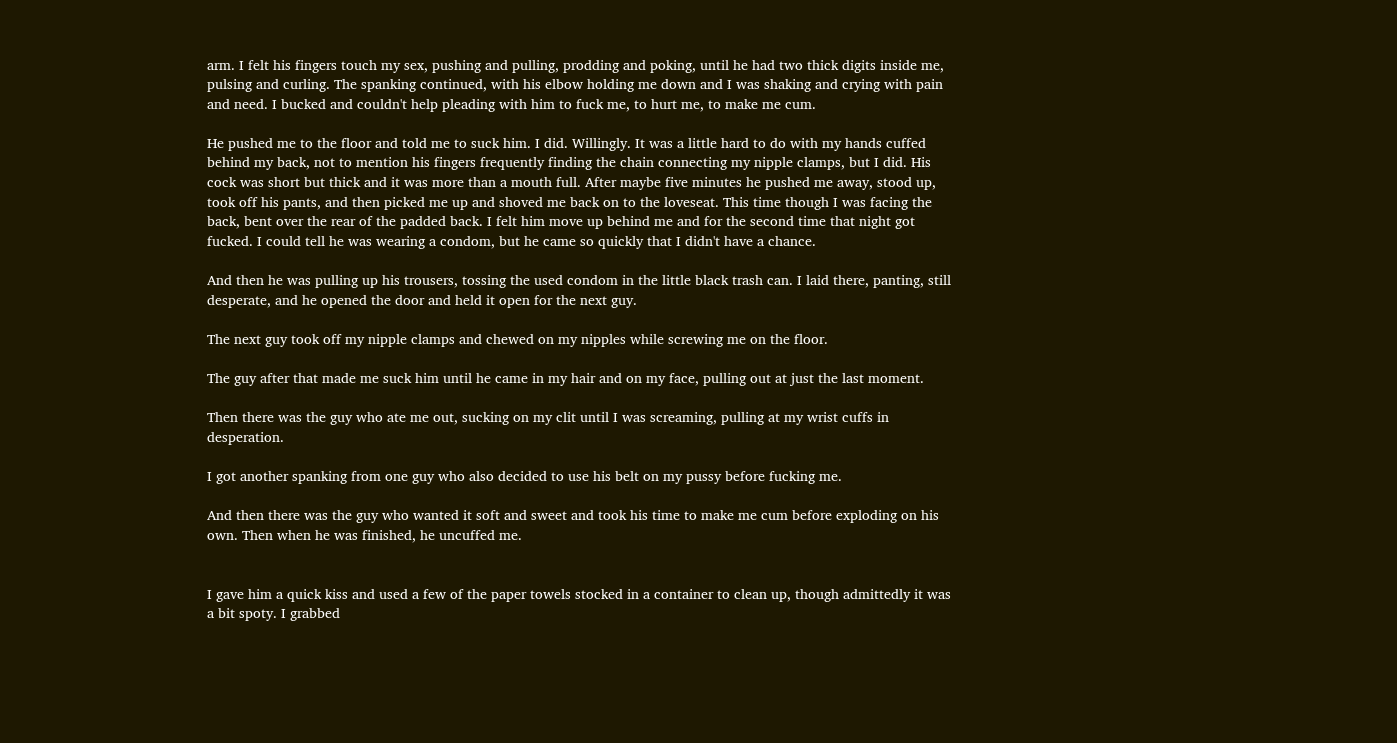arm. I felt his fingers touch my sex, pushing and pulling, prodding and poking, until he had two thick digits inside me, pulsing and curling. The spanking continued, with his elbow holding me down and I was shaking and crying with pain and need. I bucked and couldn't help pleading with him to fuck me, to hurt me, to make me cum.

He pushed me to the floor and told me to suck him. I did. Willingly. It was a little hard to do with my hands cuffed behind my back, not to mention his fingers frequently finding the chain connecting my nipple clamps, but I did. His cock was short but thick and it was more than a mouth full. After maybe five minutes he pushed me away, stood up, took off his pants, and then picked me up and shoved me back on to the loveseat. This time though I was facing the back, bent over the rear of the padded back. I felt him move up behind me and for the second time that night got fucked. I could tell he was wearing a condom, but he came so quickly that I didn't have a chance.

And then he was pulling up his trousers, tossing the used condom in the little black trash can. I laid there, panting, still desperate, and he opened the door and held it open for the next guy.

The next guy took off my nipple clamps and chewed on my nipples while screwing me on the floor.

The guy after that made me suck him until he came in my hair and on my face, pulling out at just the last moment.

Then there was the guy who ate me out, sucking on my clit until I was screaming, pulling at my wrist cuffs in desperation.

I got another spanking from one guy who also decided to use his belt on my pussy before fucking me.

And then there was the guy who wanted it soft and sweet and took his time to make me cum before exploding on his own. Then when he was finished, he uncuffed me.


I gave him a quick kiss and used a few of the paper towels stocked in a container to clean up, though admittedly it was a bit spoty. I grabbed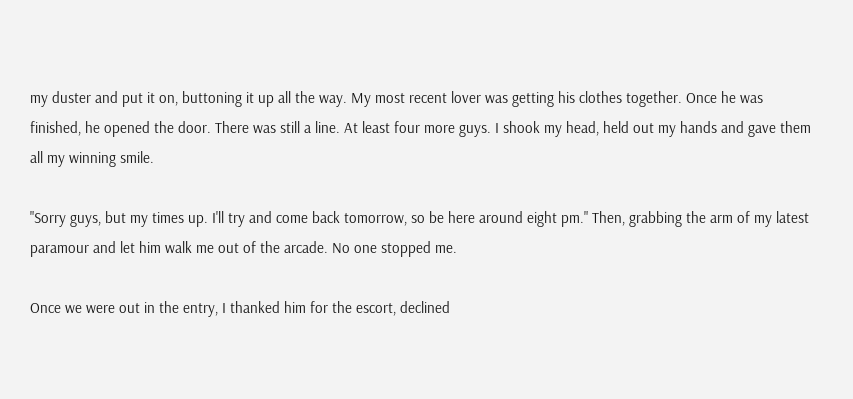my duster and put it on, buttoning it up all the way. My most recent lover was getting his clothes together. Once he was finished, he opened the door. There was still a line. At least four more guys. I shook my head, held out my hands and gave them all my winning smile.

"Sorry guys, but my times up. I'll try and come back tomorrow, so be here around eight pm." Then, grabbing the arm of my latest paramour and let him walk me out of the arcade. No one stopped me.

Once we were out in the entry, I thanked him for the escort, declined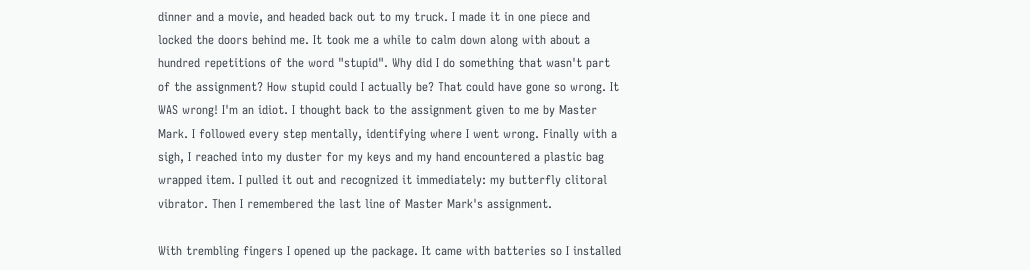dinner and a movie, and headed back out to my truck. I made it in one piece and locked the doors behind me. It took me a while to calm down along with about a hundred repetitions of the word "stupid". Why did I do something that wasn't part of the assignment? How stupid could I actually be? That could have gone so wrong. It WAS wrong! I'm an idiot. I thought back to the assignment given to me by Master Mark. I followed every step mentally, identifying where I went wrong. Finally with a sigh, I reached into my duster for my keys and my hand encountered a plastic bag wrapped item. I pulled it out and recognized it immediately: my butterfly clitoral vibrator. Then I remembered the last line of Master Mark's assignment.

With trembling fingers I opened up the package. It came with batteries so I installed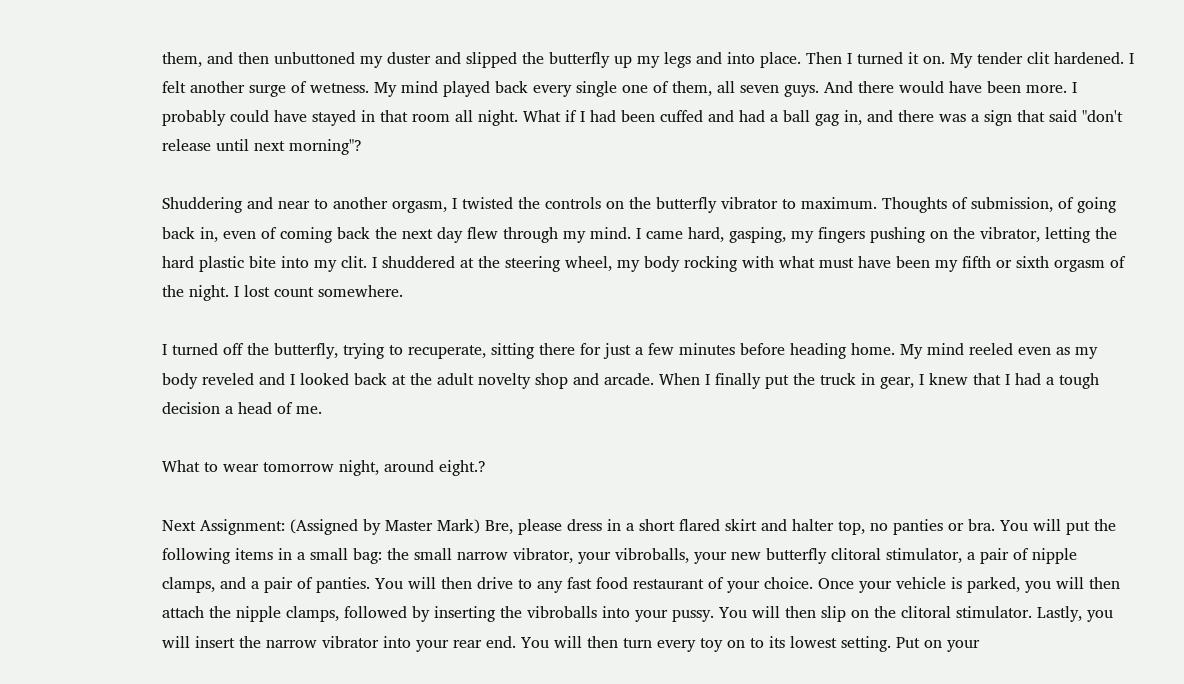them, and then unbuttoned my duster and slipped the butterfly up my legs and into place. Then I turned it on. My tender clit hardened. I felt another surge of wetness. My mind played back every single one of them, all seven guys. And there would have been more. I probably could have stayed in that room all night. What if I had been cuffed and had a ball gag in, and there was a sign that said "don't release until next morning"?

Shuddering and near to another orgasm, I twisted the controls on the butterfly vibrator to maximum. Thoughts of submission, of going back in, even of coming back the next day flew through my mind. I came hard, gasping, my fingers pushing on the vibrator, letting the hard plastic bite into my clit. I shuddered at the steering wheel, my body rocking with what must have been my fifth or sixth orgasm of the night. I lost count somewhere.

I turned off the butterfly, trying to recuperate, sitting there for just a few minutes before heading home. My mind reeled even as my body reveled and I looked back at the adult novelty shop and arcade. When I finally put the truck in gear, I knew that I had a tough decision a head of me.

What to wear tomorrow night, around eight.?

Next Assignment: (Assigned by Master Mark) Bre, please dress in a short flared skirt and halter top, no panties or bra. You will put the following items in a small bag: the small narrow vibrator, your vibroballs, your new butterfly clitoral stimulator, a pair of nipple clamps, and a pair of panties. You will then drive to any fast food restaurant of your choice. Once your vehicle is parked, you will then attach the nipple clamps, followed by inserting the vibroballs into your pussy. You will then slip on the clitoral stimulator. Lastly, you will insert the narrow vibrator into your rear end. You will then turn every toy on to its lowest setting. Put on your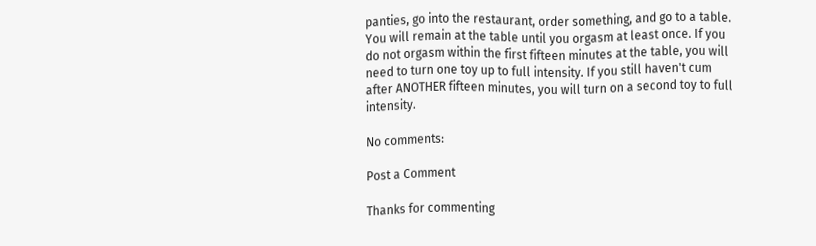panties, go into the restaurant, order something, and go to a table. You will remain at the table until you orgasm at least once. If you do not orgasm within the first fifteen minutes at the table, you will need to turn one toy up to full intensity. If you still haven't cum after ANOTHER fifteen minutes, you will turn on a second toy to full intensity.

No comments:

Post a Comment

Thanks for commenting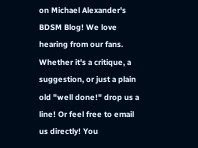on Michael Alexander's BDSM Blog! We love hearing from our fans. Whether it's a critique, a suggestion, or just a plain old "well done!" drop us a line! Or feel free to email us directly! You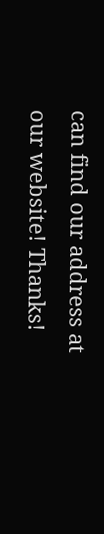can find our address at our website! Thanks!